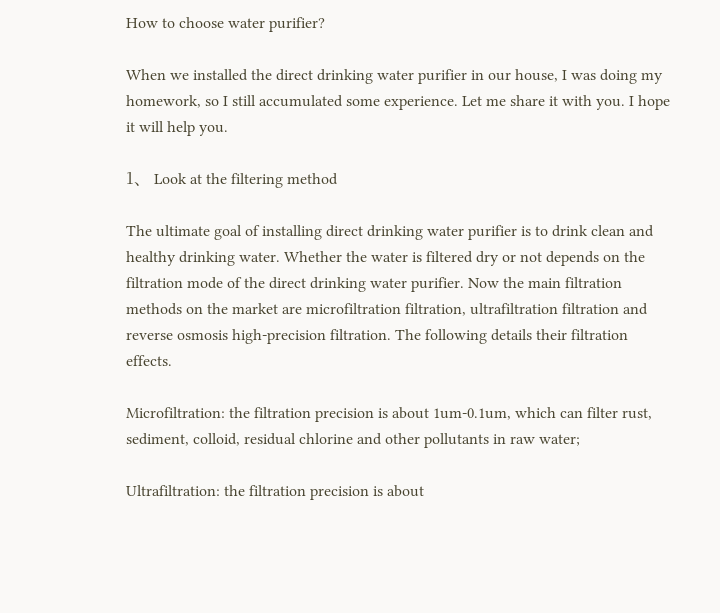How to choose water purifier?

When we installed the direct drinking water purifier in our house, I was doing my homework, so I still accumulated some experience. Let me share it with you. I hope it will help you.

1、 Look at the filtering method

The ultimate goal of installing direct drinking water purifier is to drink clean and healthy drinking water. Whether the water is filtered dry or not depends on the filtration mode of the direct drinking water purifier. Now the main filtration methods on the market are microfiltration filtration, ultrafiltration filtration and reverse osmosis high-precision filtration. The following details their filtration effects.

Microfiltration: the filtration precision is about 1um-0.1um, which can filter rust, sediment, colloid, residual chlorine and other pollutants in raw water;

Ultrafiltration: the filtration precision is about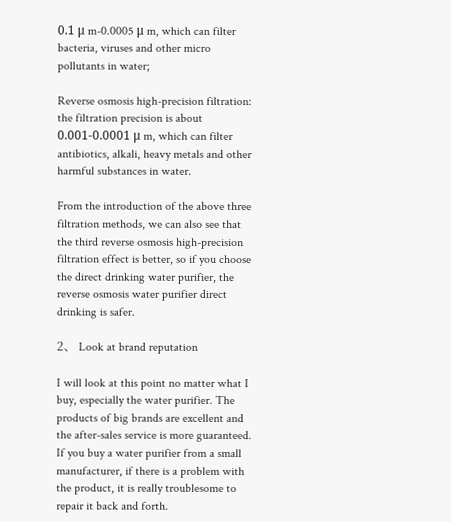0.1 μ m-0.0005 μ m, which can filter bacteria, viruses and other micro pollutants in water;

Reverse osmosis high-precision filtration: the filtration precision is about 0.001-0.0001 μ m, which can filter antibiotics, alkali, heavy metals and other harmful substances in water.

From the introduction of the above three filtration methods, we can also see that the third reverse osmosis high-precision filtration effect is better, so if you choose the direct drinking water purifier, the reverse osmosis water purifier direct drinking is safer.

2、 Look at brand reputation

I will look at this point no matter what I buy, especially the water purifier. The products of big brands are excellent and the after-sales service is more guaranteed. If you buy a water purifier from a small manufacturer, if there is a problem with the product, it is really troublesome to repair it back and forth.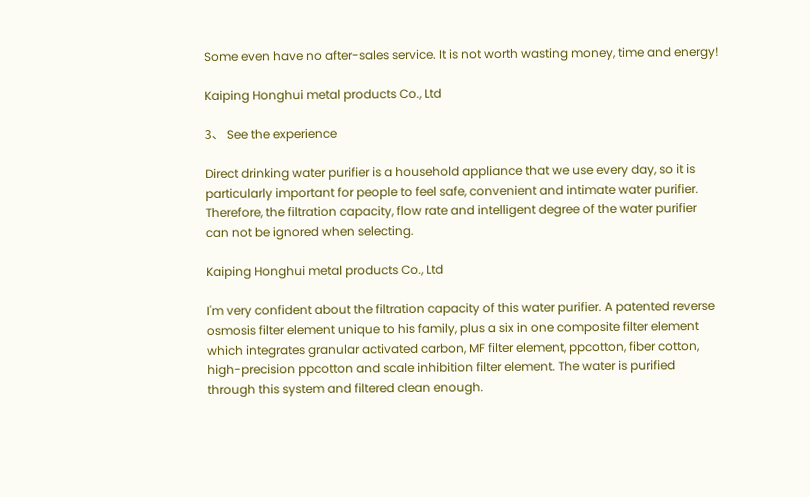Some even have no after-sales service. It is not worth wasting money, time and energy!

Kaiping Honghui metal products Co., Ltd

3、 See the experience

Direct drinking water purifier is a household appliance that we use every day, so it is particularly important for people to feel safe, convenient and intimate water purifier. Therefore, the filtration capacity, flow rate and intelligent degree of the water purifier can not be ignored when selecting.

Kaiping Honghui metal products Co., Ltd

I'm very confident about the filtration capacity of this water purifier. A patented reverse osmosis filter element unique to his family, plus a six in one composite filter element which integrates granular activated carbon, MF filter element, ppcotton, fiber cotton, high-precision ppcotton and scale inhibition filter element. The water is purified through this system and filtered clean enough.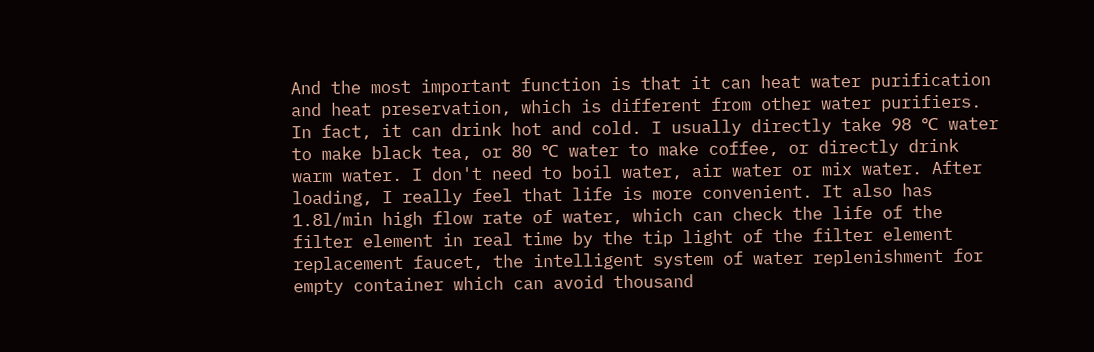And the most important function is that it can heat water purification and heat preservation, which is different from other water purifiers. In fact, it can drink hot and cold. I usually directly take 98 ℃ water to make black tea, or 80 ℃ water to make coffee, or directly drink warm water. I don't need to boil water, air water or mix water. After loading, I really feel that life is more convenient. It also has 1.8l/min high flow rate of water, which can check the life of the filter element in real time by the tip light of the filter element replacement faucet, the intelligent system of water replenishment for empty container which can avoid thousand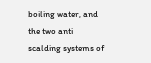boiling water, and the two anti scalding systems of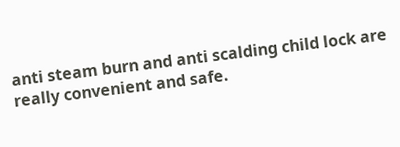anti steam burn and anti scalding child lock are really convenient and safe.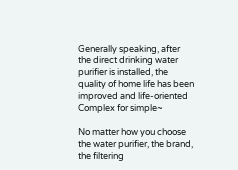Generally speaking, after the direct drinking water purifier is installed, the quality of home life has been improved and life-oriented Complex for simple~

No matter how you choose the water purifier, the brand, the filtering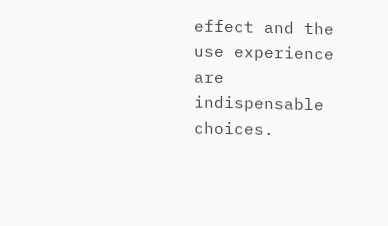effect and the use experience are indispensable choices.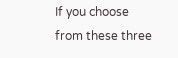If you choose from these three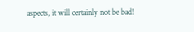aspects, it will certainly not be bad!